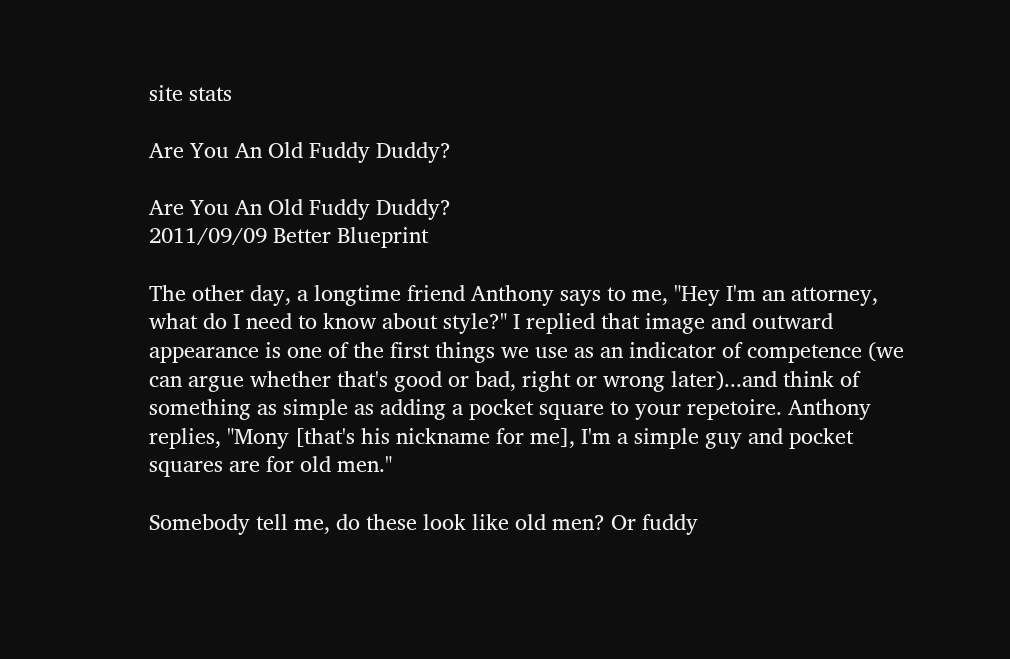site stats

Are You An Old Fuddy Duddy?

Are You An Old Fuddy Duddy?
2011/09/09 Better Blueprint

The other day, a longtime friend Anthony says to me, "Hey I'm an attorney, what do I need to know about style?" I replied that image and outward appearance is one of the first things we use as an indicator of competence (we can argue whether that's good or bad, right or wrong later)...and think of something as simple as adding a pocket square to your repetoire. Anthony replies, "Mony [that's his nickname for me], I'm a simple guy and pocket squares are for old men."

Somebody tell me, do these look like old men? Or fuddy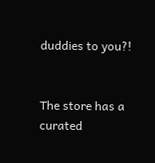duddies to you?!


The store has a curated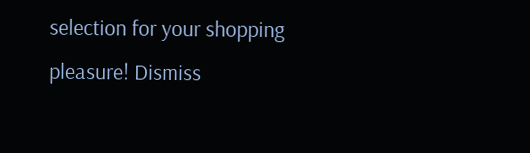selection for your shopping pleasure! Dismiss